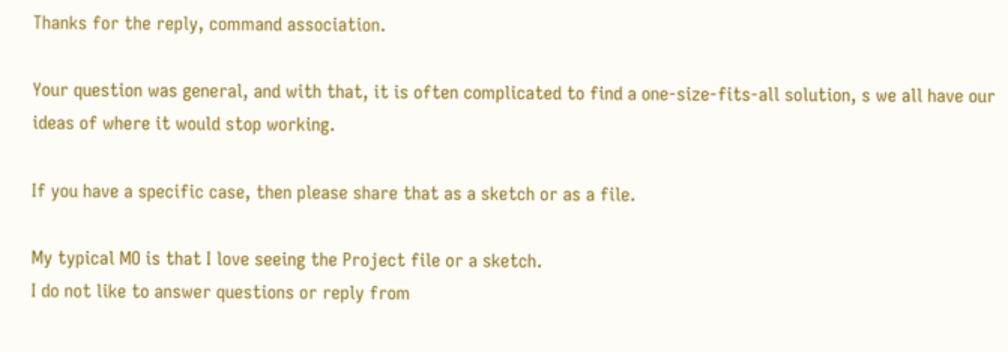Thanks for the reply, command association.

Your question was general, and with that, it is often complicated to find a one-size-fits-all solution, s we all have our ideas of where it would stop working.

If you have a specific case, then please share that as a sketch or as a file.

My typical MO is that I love seeing the Project file or a sketch.
I do not like to answer questions or reply from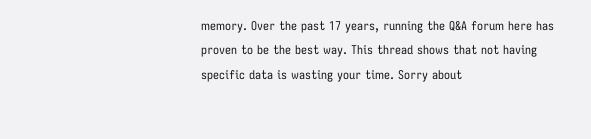memory. Over the past 17 years, running the Q&A forum here has proven to be the best way. This thread shows that not having specific data is wasting your time. Sorry about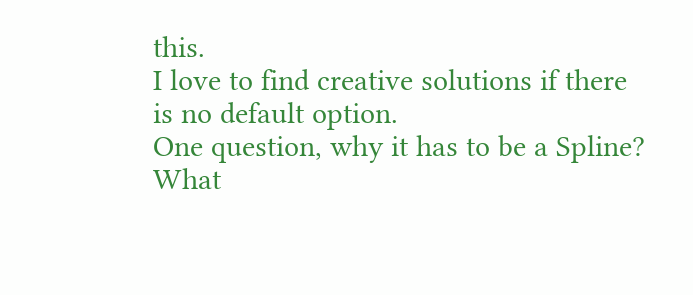this.
I love to find creative solutions if there is no default option.
One question, why it has to be a Spline? What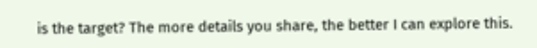is the target? The more details you share, the better I can explore this.